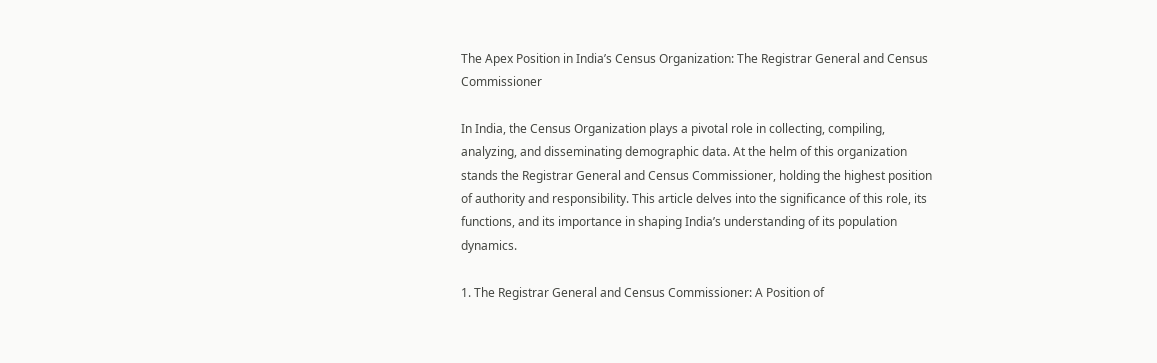The Apex Position in India’s Census Organization: The Registrar General and Census Commissioner

In India, the Census Organization plays a pivotal role in collecting, compiling, analyzing, and disseminating demographic data. At the helm of this organization stands the Registrar General and Census Commissioner, holding the highest position of authority and responsibility. This article delves into the significance of this role, its functions, and its importance in shaping India’s understanding of its population dynamics.

1. The Registrar General and Census Commissioner: A Position of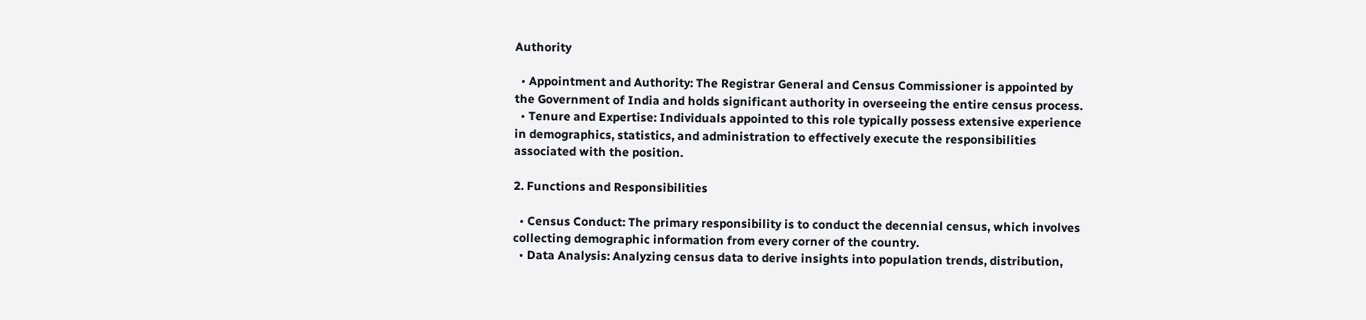Authority

  • Appointment and Authority: The Registrar General and Census Commissioner is appointed by the Government of India and holds significant authority in overseeing the entire census process.
  • Tenure and Expertise: Individuals appointed to this role typically possess extensive experience in demographics, statistics, and administration to effectively execute the responsibilities associated with the position.

2. Functions and Responsibilities

  • Census Conduct: The primary responsibility is to conduct the decennial census, which involves collecting demographic information from every corner of the country.
  • Data Analysis: Analyzing census data to derive insights into population trends, distribution,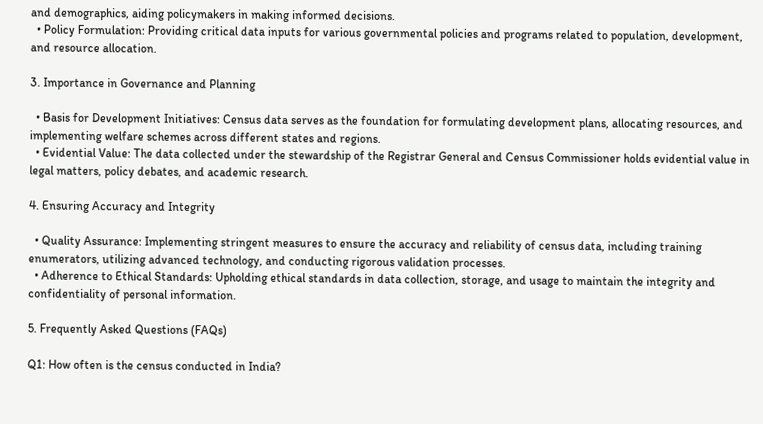and demographics, aiding policymakers in making informed decisions.
  • Policy Formulation: Providing critical data inputs for various governmental policies and programs related to population, development, and resource allocation.

3. Importance in Governance and Planning

  • Basis for Development Initiatives: Census data serves as the foundation for formulating development plans, allocating resources, and implementing welfare schemes across different states and regions.
  • Evidential Value: The data collected under the stewardship of the Registrar General and Census Commissioner holds evidential value in legal matters, policy debates, and academic research.

4. Ensuring Accuracy and Integrity

  • Quality Assurance: Implementing stringent measures to ensure the accuracy and reliability of census data, including training enumerators, utilizing advanced technology, and conducting rigorous validation processes.
  • Adherence to Ethical Standards: Upholding ethical standards in data collection, storage, and usage to maintain the integrity and confidentiality of personal information.

5. Frequently Asked Questions (FAQs)

Q1: How often is the census conducted in India?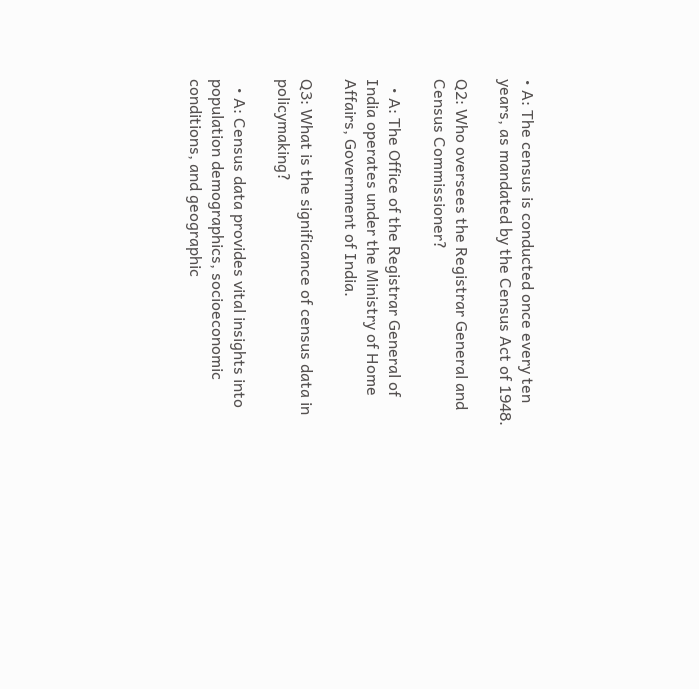• A: The census is conducted once every ten years, as mandated by the Census Act of 1948.

Q2: Who oversees the Registrar General and Census Commissioner?

  • A: The Office of the Registrar General of India operates under the Ministry of Home Affairs, Government of India.

Q3: What is the significance of census data in policymaking?

  • A: Census data provides vital insights into population demographics, socioeconomic conditions, and geographic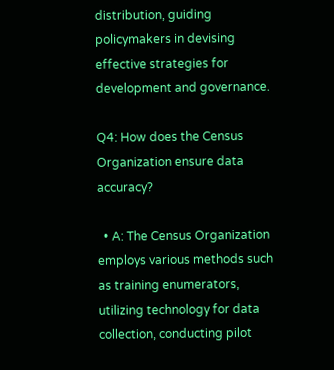distribution, guiding policymakers in devising effective strategies for development and governance.

Q4: How does the Census Organization ensure data accuracy?

  • A: The Census Organization employs various methods such as training enumerators, utilizing technology for data collection, conducting pilot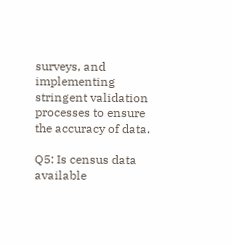surveys, and implementing stringent validation processes to ensure the accuracy of data.

Q5: Is census data available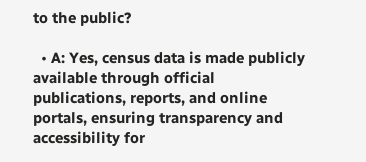to the public?

  • A: Yes, census data is made publicly available through official publications, reports, and online portals, ensuring transparency and accessibility for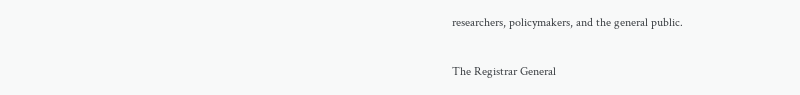researchers, policymakers, and the general public.


The Registrar General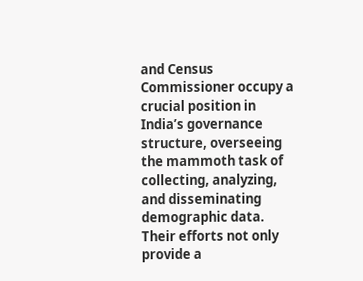and Census Commissioner occupy a crucial position in India’s governance structure, overseeing the mammoth task of collecting, analyzing, and disseminating demographic data. Their efforts not only provide a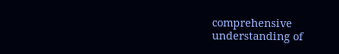comprehensive understanding of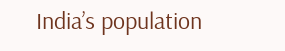India’s population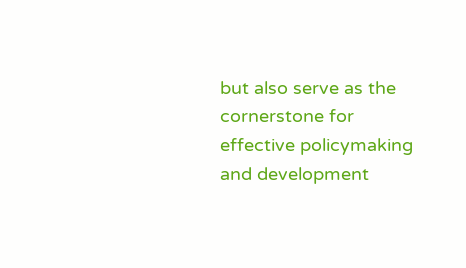but also serve as the cornerstone for effective policymaking and development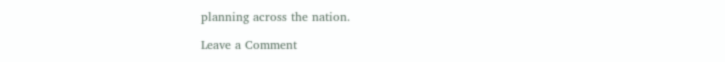planning across the nation.

Leave a Comment